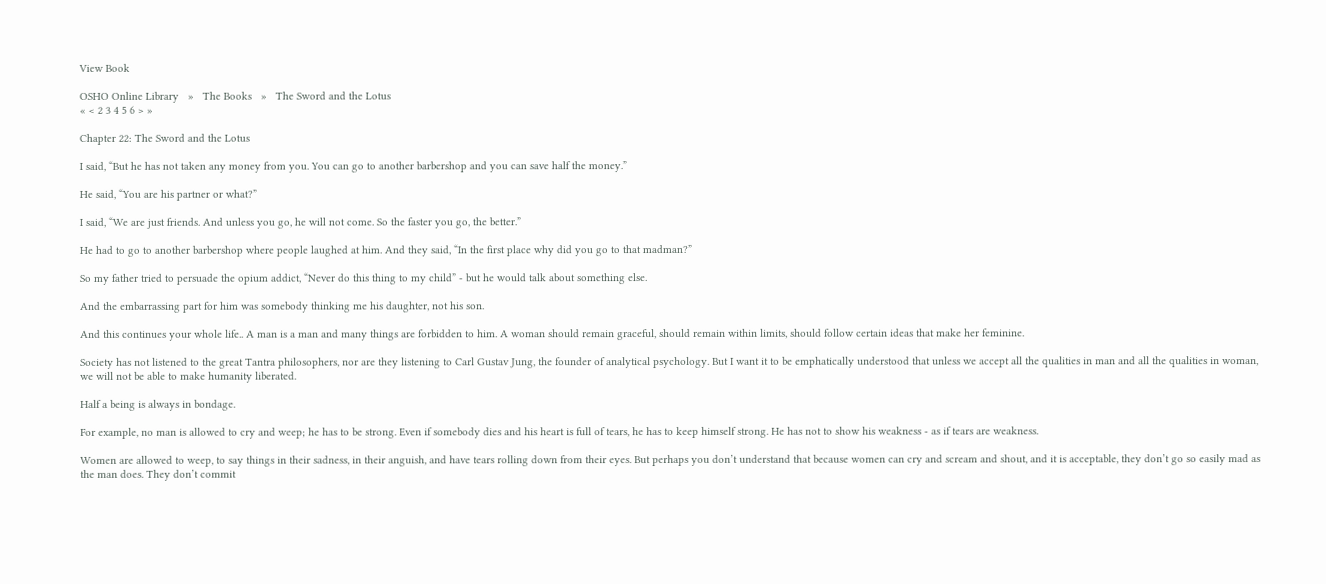View Book

OSHO Online Library   »   The Books   »   The Sword and the Lotus
« < 2 3 4 5 6 > »

Chapter 22: The Sword and the Lotus

I said, “But he has not taken any money from you. You can go to another barbershop and you can save half the money.”

He said, “You are his partner or what?”

I said, “We are just friends. And unless you go, he will not come. So the faster you go, the better.”

He had to go to another barbershop where people laughed at him. And they said, “In the first place why did you go to that madman?”

So my father tried to persuade the opium addict, “Never do this thing to my child” - but he would talk about something else.

And the embarrassing part for him was somebody thinking me his daughter, not his son.

And this continues your whole life.. A man is a man and many things are forbidden to him. A woman should remain graceful, should remain within limits, should follow certain ideas that make her feminine.

Society has not listened to the great Tantra philosophers, nor are they listening to Carl Gustav Jung, the founder of analytical psychology. But I want it to be emphatically understood that unless we accept all the qualities in man and all the qualities in woman, we will not be able to make humanity liberated.

Half a being is always in bondage.

For example, no man is allowed to cry and weep; he has to be strong. Even if somebody dies and his heart is full of tears, he has to keep himself strong. He has not to show his weakness - as if tears are weakness.

Women are allowed to weep, to say things in their sadness, in their anguish, and have tears rolling down from their eyes. But perhaps you don’t understand that because women can cry and scream and shout, and it is acceptable, they don’t go so easily mad as the man does. They don’t commit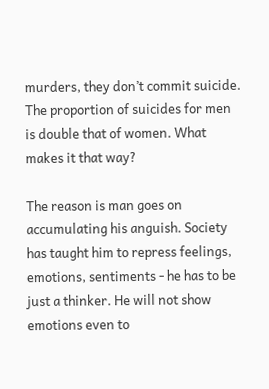murders, they don’t commit suicide. The proportion of suicides for men is double that of women. What makes it that way?

The reason is man goes on accumulating his anguish. Society has taught him to repress feelings, emotions, sentiments - he has to be just a thinker. He will not show emotions even to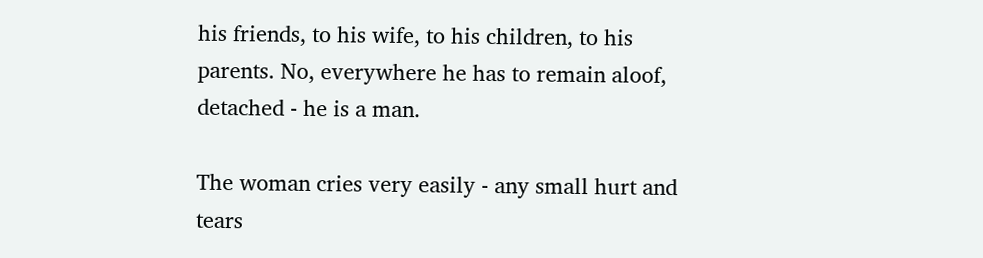his friends, to his wife, to his children, to his parents. No, everywhere he has to remain aloof, detached - he is a man.

The woman cries very easily - any small hurt and tears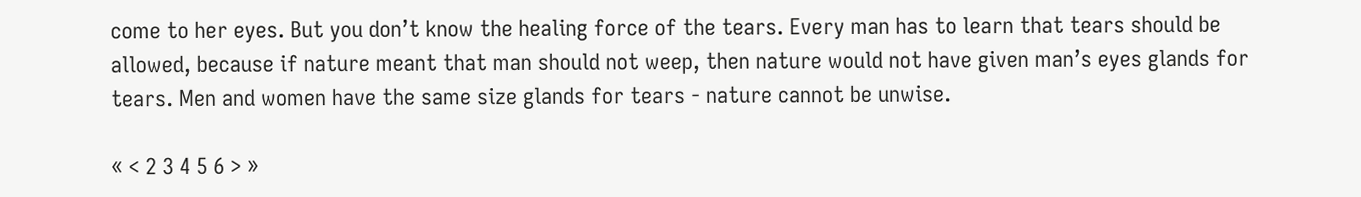come to her eyes. But you don’t know the healing force of the tears. Every man has to learn that tears should be allowed, because if nature meant that man should not weep, then nature would not have given man’s eyes glands for tears. Men and women have the same size glands for tears - nature cannot be unwise.

« < 2 3 4 5 6 > »